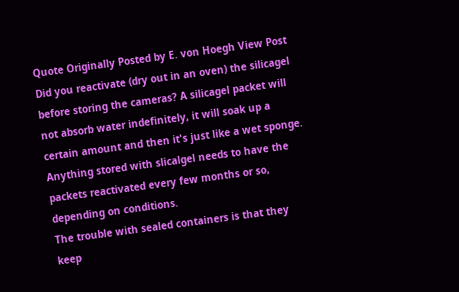Quote Originally Posted by E. von Hoegh View Post
Did you reactivate (dry out in an oven) the silicagel before storing the cameras? A silicagel packet will not absorb water indefinitely, it will soak up a certain amount and then it's just like a wet sponge. Anything stored with slicalgel needs to have the packets reactivated every few months or so, depending on conditions.
The trouble with sealed containers is that they keep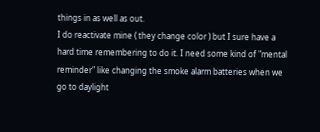things in as well as out.
I do reactivate mine ( they change color ) but I sure have a hard time remembering to do it. I need some kind of "mental reminder" like changing the smoke alarm batteries when we go to daylight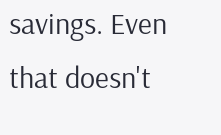savings. Even that doesn't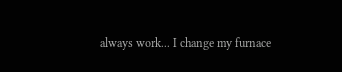always work... I change my furnace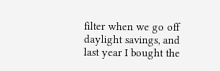filter when we go off daylight savings, and last year I bought the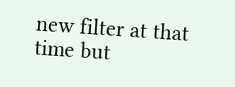new filter at that time but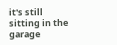it's still sitting in the garage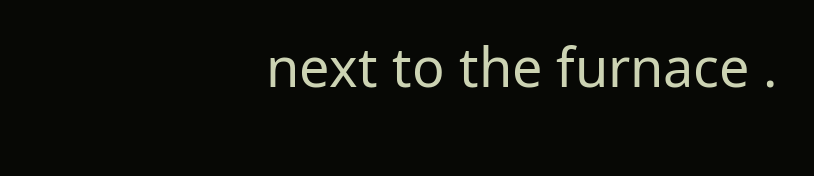next to the furnace .